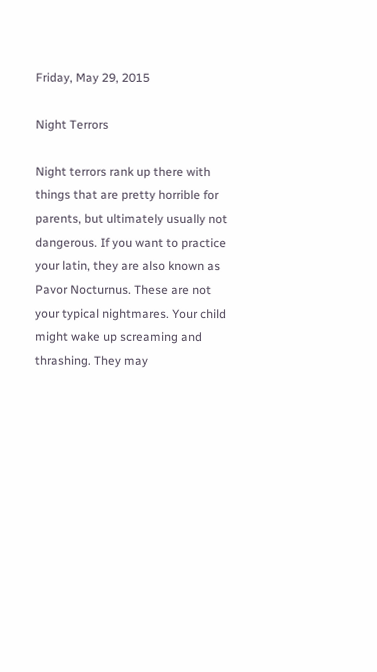Friday, May 29, 2015

Night Terrors

Night terrors rank up there with things that are pretty horrible for parents, but ultimately usually not dangerous. If you want to practice your latin, they are also known as Pavor Nocturnus. These are not your typical nightmares. Your child might wake up screaming and thrashing. They may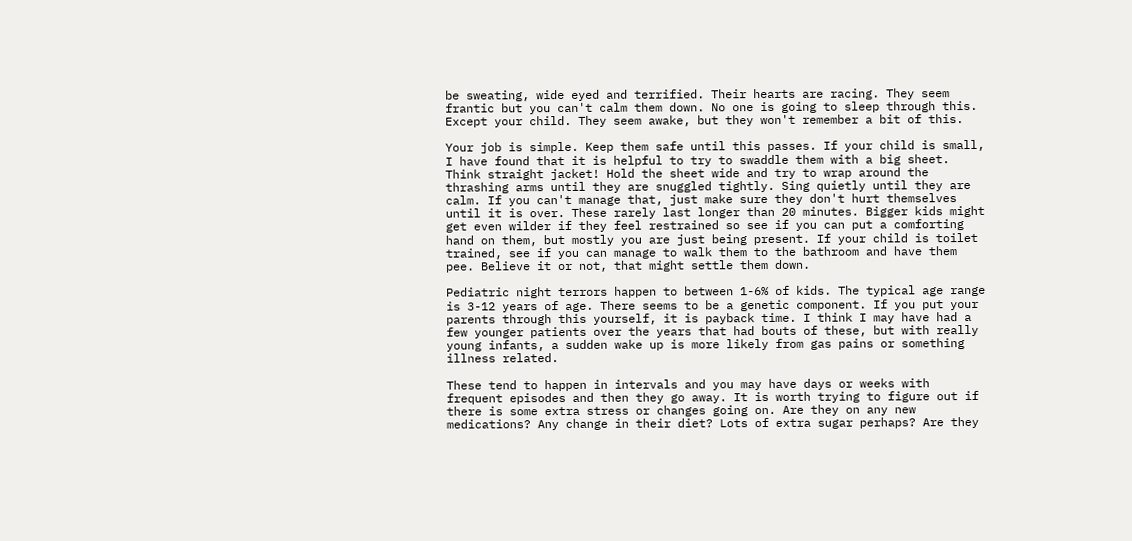be sweating, wide eyed and terrified. Their hearts are racing. They seem frantic but you can't calm them down. No one is going to sleep through this. Except your child. They seem awake, but they won't remember a bit of this.

Your job is simple. Keep them safe until this passes. If your child is small, I have found that it is helpful to try to swaddle them with a big sheet. Think straight jacket! Hold the sheet wide and try to wrap around the thrashing arms until they are snuggled tightly. Sing quietly until they are calm. If you can't manage that, just make sure they don't hurt themselves until it is over. These rarely last longer than 20 minutes. Bigger kids might get even wilder if they feel restrained so see if you can put a comforting hand on them, but mostly you are just being present. If your child is toilet trained, see if you can manage to walk them to the bathroom and have them pee. Believe it or not, that might settle them down.

Pediatric night terrors happen to between 1-6% of kids. The typical age range is 3-12 years of age. There seems to be a genetic component. If you put your parents through this yourself, it is payback time. I think I may have had a few younger patients over the years that had bouts of these, but with really young infants, a sudden wake up is more likely from gas pains or something illness related.

These tend to happen in intervals and you may have days or weeks with frequent episodes and then they go away. It is worth trying to figure out if there is some extra stress or changes going on. Are they on any new medications? Any change in their diet? Lots of extra sugar perhaps? Are they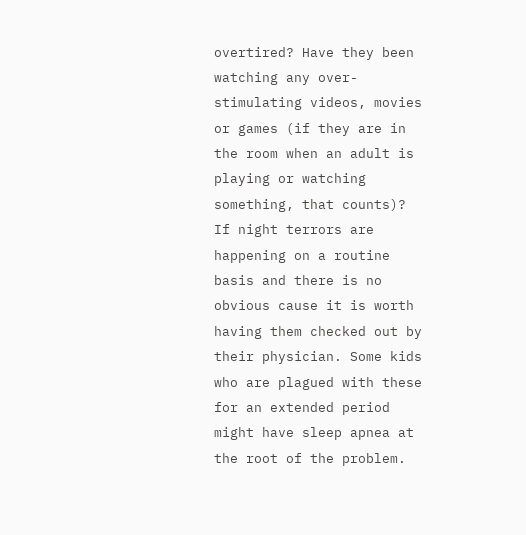overtired? Have they been watching any over-stimulating videos, movies or games (if they are in the room when an adult is playing or watching something, that counts)? If night terrors are happening on a routine basis and there is no obvious cause it is worth having them checked out by their physician. Some kids who are plagued with these for an extended period might have sleep apnea at the root of the problem.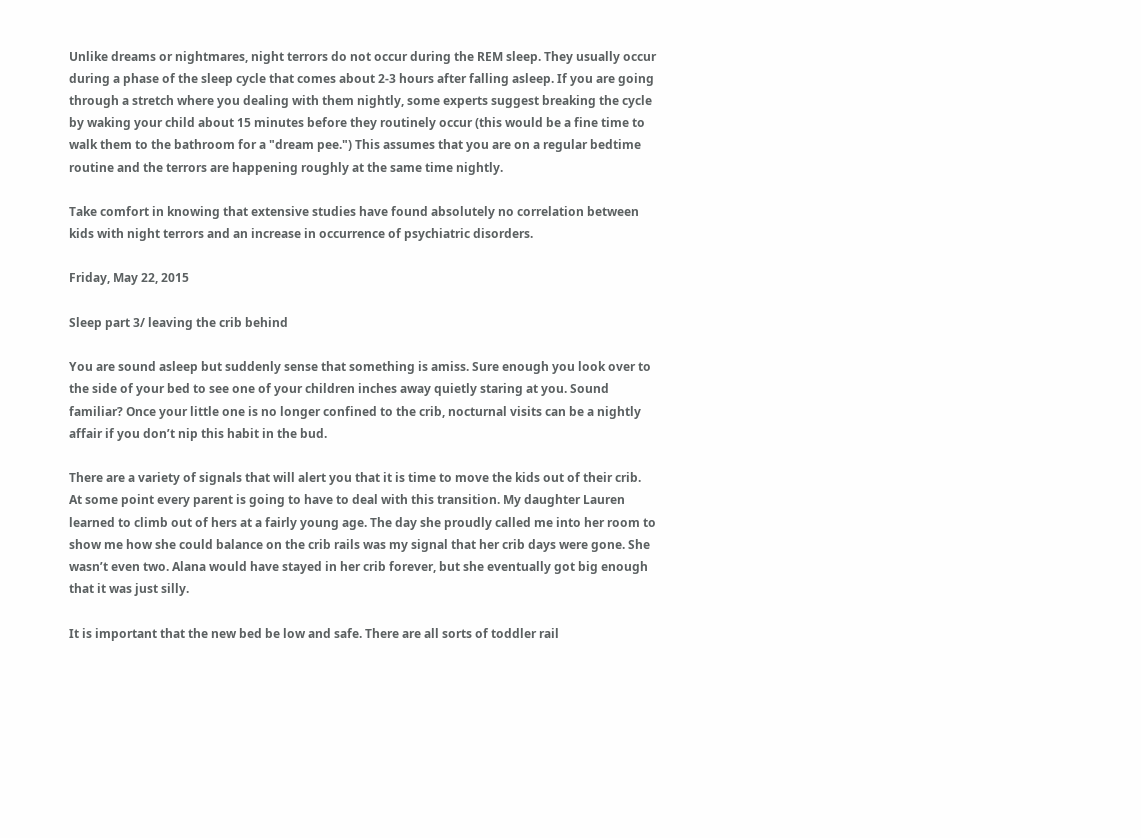Unlike dreams or nightmares, night terrors do not occur during the REM sleep. They usually occur during a phase of the sleep cycle that comes about 2-3 hours after falling asleep. If you are going through a stretch where you dealing with them nightly, some experts suggest breaking the cycle by waking your child about 15 minutes before they routinely occur (this would be a fine time to walk them to the bathroom for a "dream pee.") This assumes that you are on a regular bedtime routine and the terrors are happening roughly at the same time nightly.

Take comfort in knowing that extensive studies have found absolutely no correlation between
kids with night terrors and an increase in occurrence of psychiatric disorders.

Friday, May 22, 2015

Sleep part 3/ leaving the crib behind

You are sound asleep but suddenly sense that something is amiss. Sure enough you look over to the side of your bed to see one of your children inches away quietly staring at you. Sound familiar? Once your little one is no longer confined to the crib, nocturnal visits can be a nightly affair if you don’t nip this habit in the bud.

There are a variety of signals that will alert you that it is time to move the kids out of their crib. At some point every parent is going to have to deal with this transition. My daughter Lauren learned to climb out of hers at a fairly young age. The day she proudly called me into her room to show me how she could balance on the crib rails was my signal that her crib days were gone. She wasn’t even two. Alana would have stayed in her crib forever, but she eventually got big enough that it was just silly.

It is important that the new bed be low and safe. There are all sorts of toddler rail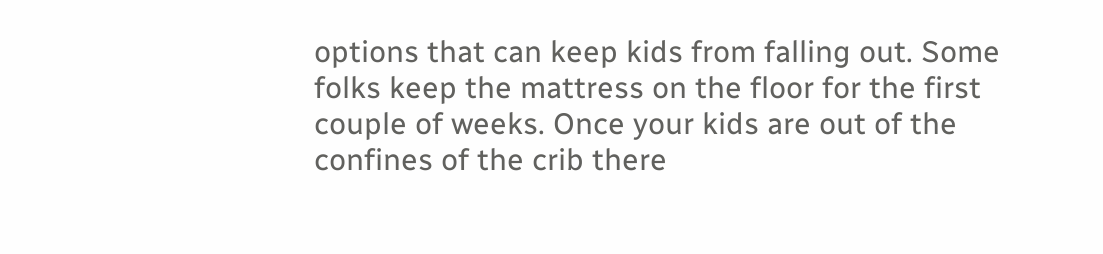options that can keep kids from falling out. Some folks keep the mattress on the floor for the first couple of weeks. Once your kids are out of the confines of the crib there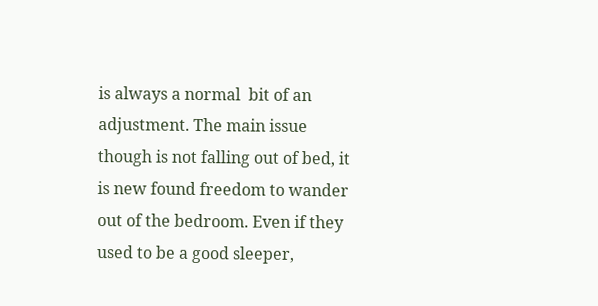is always a normal  bit of an adjustment. The main issue though is not falling out of bed, it is new found freedom to wander out of the bedroom. Even if they used to be a good sleeper,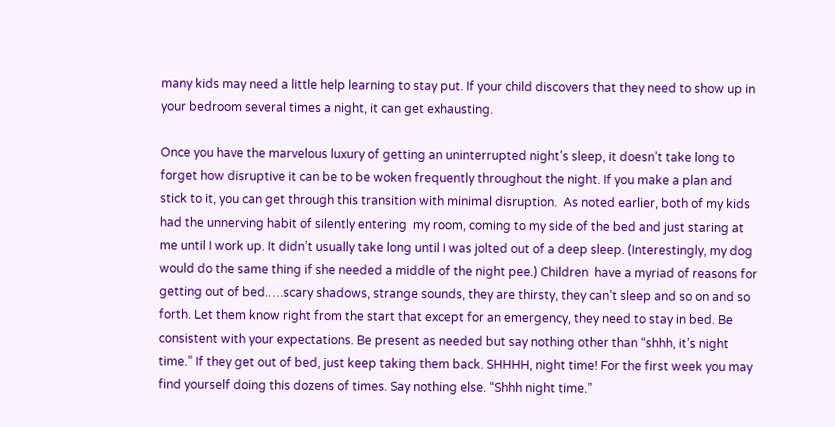many kids may need a little help learning to stay put. If your child discovers that they need to show up in your bedroom several times a night, it can get exhausting.

Once you have the marvelous luxury of getting an uninterrupted night’s sleep, it doesn’t take long to forget how disruptive it can be to be woken frequently throughout the night. If you make a plan and stick to it, you can get through this transition with minimal disruption.  As noted earlier, both of my kids had the unnerving habit of silently entering  my room, coming to my side of the bed and just staring at me until I work up. It didn’t usually take long until I was jolted out of a deep sleep. (Interestingly, my dog would do the same thing if she needed a middle of the night pee.) Children  have a myriad of reasons for getting out of bed.….scary shadows, strange sounds, they are thirsty, they can’t sleep and so on and so forth. Let them know right from the start that except for an emergency, they need to stay in bed. Be consistent with your expectations. Be present as needed but say nothing other than “shhh, it’s night time.” If they get out of bed, just keep taking them back. SHHHH, night time! For the first week you may find yourself doing this dozens of times. Say nothing else. “Shhh night time.”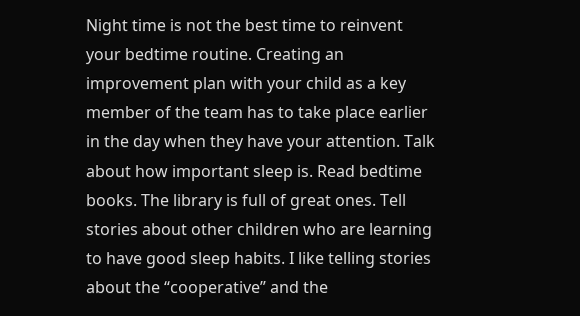Night time is not the best time to reinvent your bedtime routine. Creating an improvement plan with your child as a key member of the team has to take place earlier in the day when they have your attention. Talk about how important sleep is. Read bedtime books. The library is full of great ones. Tell stories about other children who are learning to have good sleep habits. I like telling stories about the “cooperative” and the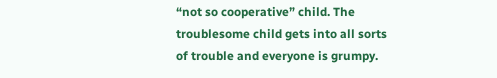“not so cooperative” child. The troublesome child gets into all sorts of trouble and everyone is grumpy.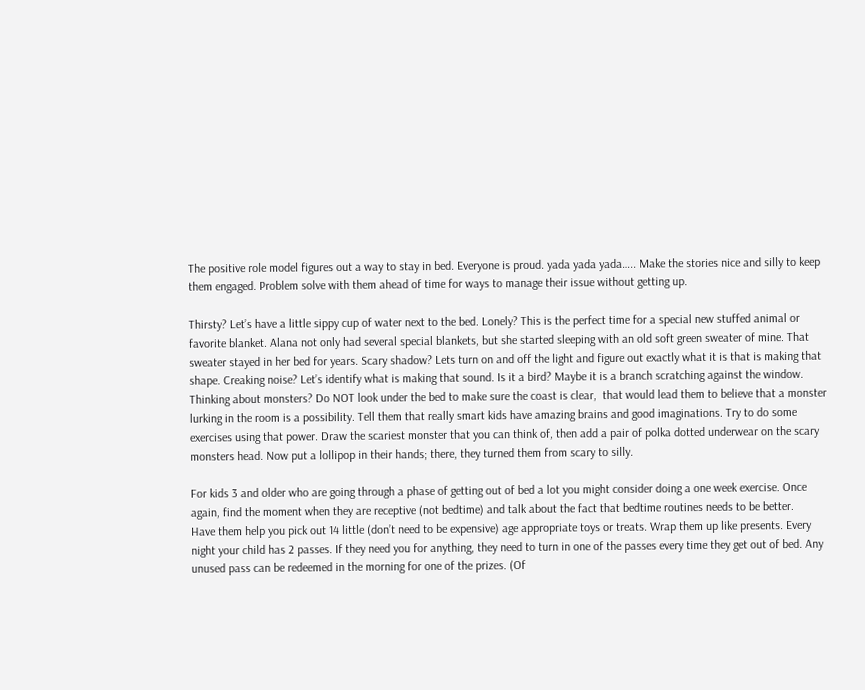The positive role model figures out a way to stay in bed. Everyone is proud. yada yada yada….. Make the stories nice and silly to keep them engaged. Problem solve with them ahead of time for ways to manage their issue without getting up.

Thirsty? Let’s have a little sippy cup of water next to the bed. Lonely? This is the perfect time for a special new stuffed animal or favorite blanket. Alana not only had several special blankets, but she started sleeping with an old soft green sweater of mine. That sweater stayed in her bed for years. Scary shadow? Lets turn on and off the light and figure out exactly what it is that is making that shape. Creaking noise? Let’s identify what is making that sound. Is it a bird? Maybe it is a branch scratching against the window.
Thinking about monsters? Do NOT look under the bed to make sure the coast is clear,  that would lead them to believe that a monster lurking in the room is a possibility. Tell them that really smart kids have amazing brains and good imaginations. Try to do some exercises using that power. Draw the scariest monster that you can think of, then add a pair of polka dotted underwear on the scary monsters head. Now put a lollipop in their hands; there, they turned them from scary to silly.

For kids 3 and older who are going through a phase of getting out of bed a lot you might consider doing a one week exercise. Once again, find the moment when they are receptive (not bedtime) and talk about the fact that bedtime routines needs to be better.
Have them help you pick out 14 little (don’t need to be expensive) age appropriate toys or treats. Wrap them up like presents. Every night your child has 2 passes. If they need you for anything, they need to turn in one of the passes every time they get out of bed. Any unused pass can be redeemed in the morning for one of the prizes. (Of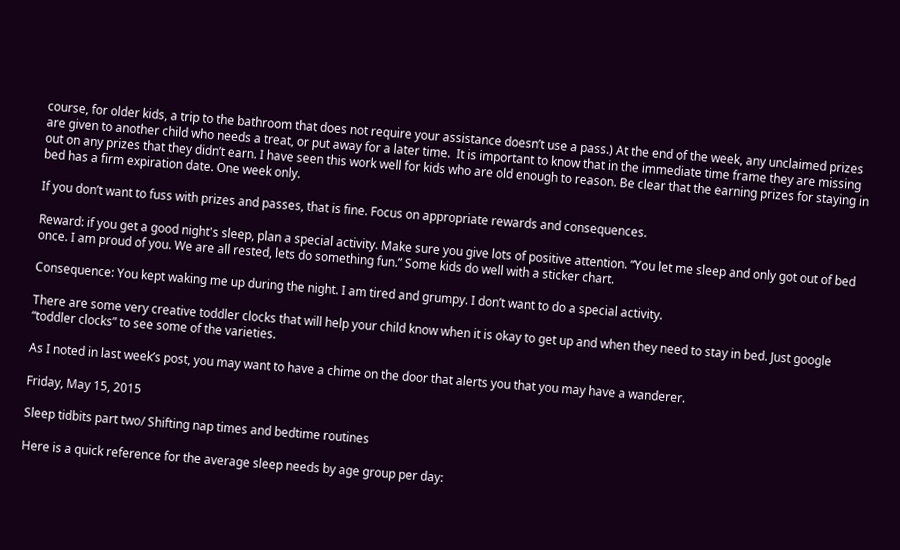course, for older kids, a trip to the bathroom that does not require your assistance doesn’t use a pass.) At the end of the week, any unclaimed prizes are given to another child who needs a treat, or put away for a later time.  It is important to know that in the immediate time frame they are missing out on any prizes that they didn’t earn. I have seen this work well for kids who are old enough to reason. Be clear that the earning prizes for staying in bed has a firm expiration date. One week only.

If you don’t want to fuss with prizes and passes, that is fine. Focus on appropriate rewards and consequences.

Reward: if you get a good night's sleep, plan a special activity. Make sure you give lots of positive attention. “You let me sleep and only got out of bed once. I am proud of you. We are all rested, lets do something fun.” Some kids do well with a sticker chart.

Consequence: You kept waking me up during the night. I am tired and grumpy. I don’t want to do a special activity.

There are some very creative toddler clocks that will help your child know when it is okay to get up and when they need to stay in bed. Just google “toddler clocks” to see some of the varieties.

As I noted in last week’s post, you may want to have a chime on the door that alerts you that you may have a wanderer.

Friday, May 15, 2015

Sleep tidbits part two/ Shifting nap times and bedtime routines

Here is a quick reference for the average sleep needs by age group per day: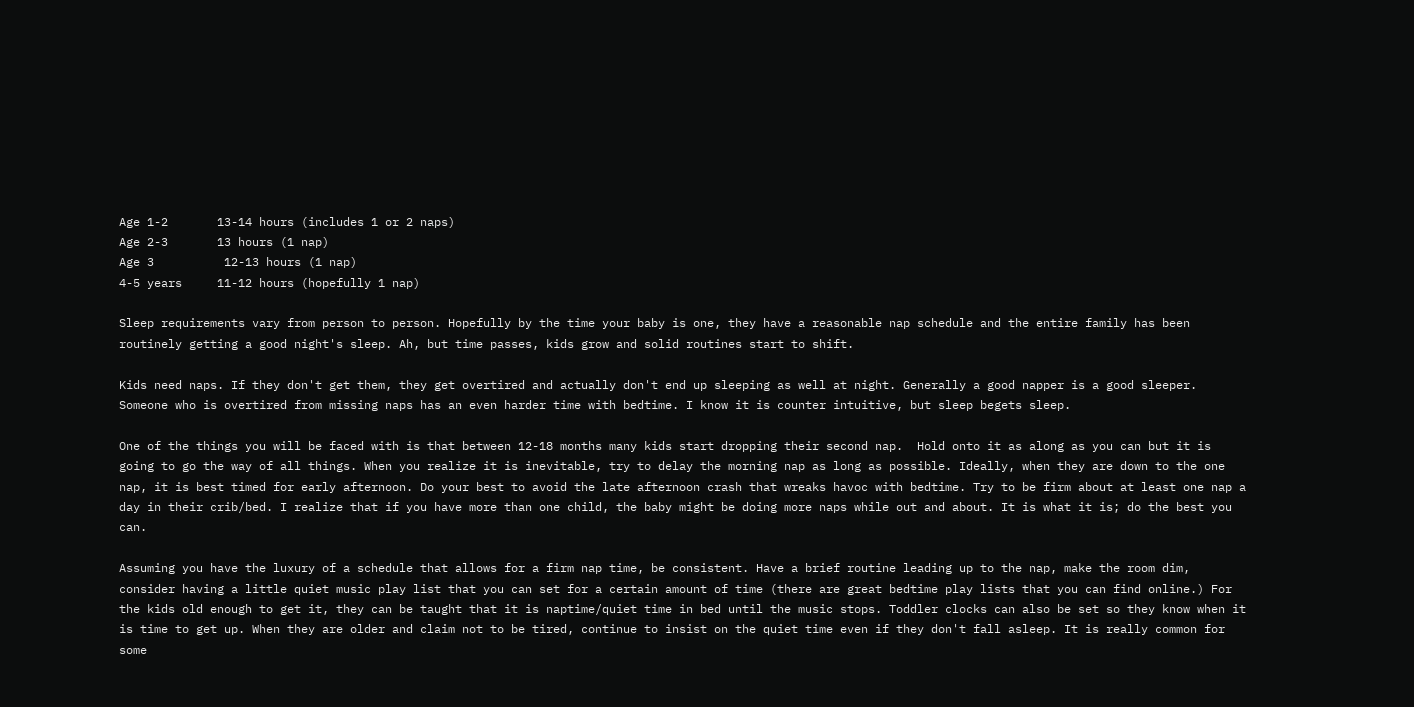Age 1-2       13-14 hours (includes 1 or 2 naps)
Age 2-3       13 hours (1 nap)
Age 3          12-13 hours (1 nap)
4-5 years     11-12 hours (hopefully 1 nap)

Sleep requirements vary from person to person. Hopefully by the time your baby is one, they have a reasonable nap schedule and the entire family has been routinely getting a good night's sleep. Ah, but time passes, kids grow and solid routines start to shift.

Kids need naps. If they don't get them, they get overtired and actually don't end up sleeping as well at night. Generally a good napper is a good sleeper. Someone who is overtired from missing naps has an even harder time with bedtime. I know it is counter intuitive, but sleep begets sleep.

One of the things you will be faced with is that between 12-18 months many kids start dropping their second nap.  Hold onto it as along as you can but it is going to go the way of all things. When you realize it is inevitable, try to delay the morning nap as long as possible. Ideally, when they are down to the one nap, it is best timed for early afternoon. Do your best to avoid the late afternoon crash that wreaks havoc with bedtime. Try to be firm about at least one nap a day in their crib/bed. I realize that if you have more than one child, the baby might be doing more naps while out and about. It is what it is; do the best you can.

Assuming you have the luxury of a schedule that allows for a firm nap time, be consistent. Have a brief routine leading up to the nap, make the room dim, consider having a little quiet music play list that you can set for a certain amount of time (there are great bedtime play lists that you can find online.) For the kids old enough to get it, they can be taught that it is naptime/quiet time in bed until the music stops. Toddler clocks can also be set so they know when it is time to get up. When they are older and claim not to be tired, continue to insist on the quiet time even if they don't fall asleep. It is really common for some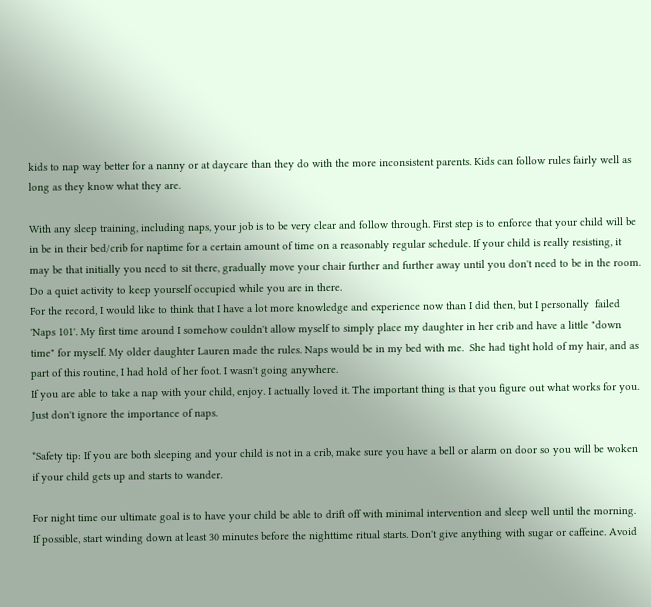kids to nap way better for a nanny or at daycare than they do with the more inconsistent parents. Kids can follow rules fairly well as long as they know what they are.

With any sleep training, including naps, your job is to be very clear and follow through. First step is to enforce that your child will be in be in their bed/crib for naptime for a certain amount of time on a reasonably regular schedule. If your child is really resisting, it may be that initially you need to sit there, gradually move your chair further and further away until you don't need to be in the room. Do a quiet activity to keep yourself occupied while you are in there.
For the record, I would like to think that I have a lot more knowledge and experience now than I did then, but I personally  failed 'Naps 101'. My first time around I somehow couldn't allow myself to simply place my daughter in her crib and have a little "down time" for myself. My older daughter Lauren made the rules. Naps would be in my bed with me.  She had tight hold of my hair, and as part of this routine, I had hold of her foot. I wasn't going anywhere.
If you are able to take a nap with your child, enjoy. I actually loved it. The important thing is that you figure out what works for you. Just don't ignore the importance of naps.

*Safety tip: If you are both sleeping and your child is not in a crib, make sure you have a bell or alarm on door so you will be woken if your child gets up and starts to wander.

For night time our ultimate goal is to have your child be able to drift off with minimal intervention and sleep well until the morning. If possible, start winding down at least 30 minutes before the nighttime ritual starts. Don't give anything with sugar or caffeine. Avoid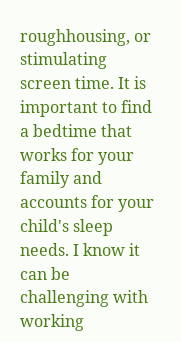roughhousing, or stimulating screen time. It is important to find a bedtime that works for your family and accounts for your child's sleep needs. I know it can be challenging with working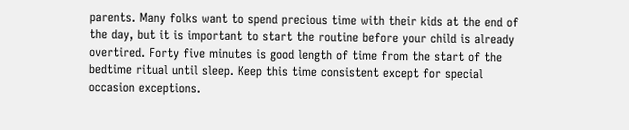parents. Many folks want to spend precious time with their kids at the end of the day, but it is important to start the routine before your child is already overtired. Forty five minutes is good length of time from the start of the bedtime ritual until sleep. Keep this time consistent except for special occasion exceptions.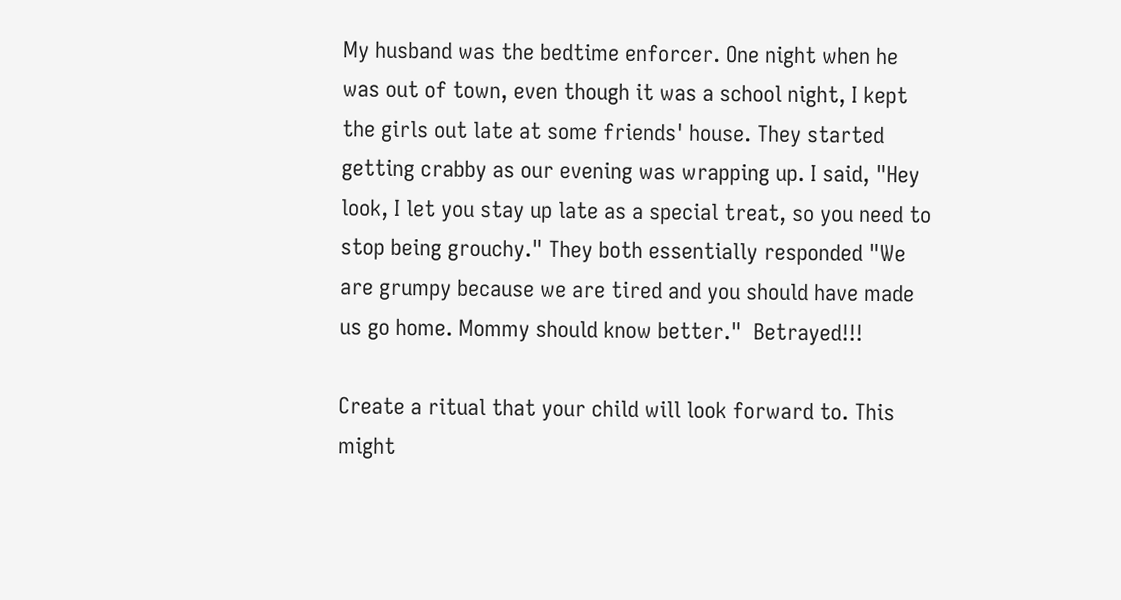My husband was the bedtime enforcer. One night when he was out of town, even though it was a school night, I kept the girls out late at some friends' house. They started getting crabby as our evening was wrapping up. I said, "Hey look, I let you stay up late as a special treat, so you need to stop being grouchy." They both essentially responded "We are grumpy because we are tired and you should have made us go home. Mommy should know better."  Betrayed!!!

Create a ritual that your child will look forward to. This might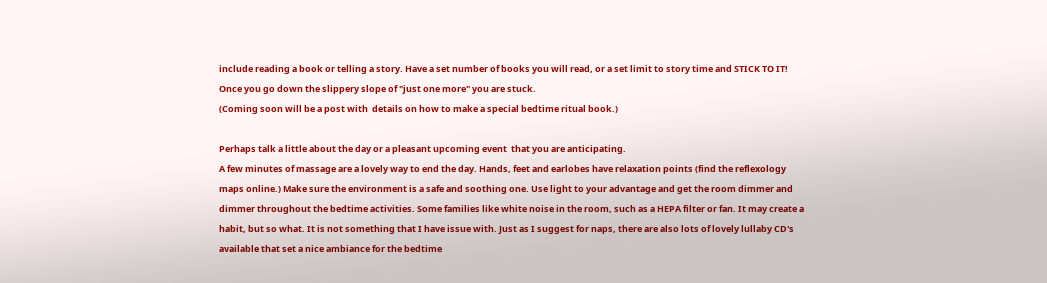include reading a book or telling a story. Have a set number of books you will read, or a set limit to story time and STICK TO IT! Once you go down the slippery slope of "just one more" you are stuck.
(Coming soon will be a post with  details on how to make a special bedtime ritual book.)

Perhaps talk a little about the day or a pleasant upcoming event  that you are anticipating.
A few minutes of massage are a lovely way to end the day. Hands, feet and earlobes have relaxation points (find the reflexology maps online.) Make sure the environment is a safe and soothing one. Use light to your advantage and get the room dimmer and dimmer throughout the bedtime activities. Some families like white noise in the room, such as a HEPA filter or fan. It may create a habit, but so what. It is not something that I have issue with. Just as I suggest for naps, there are also lots of lovely lullaby CD's available that set a nice ambiance for the bedtime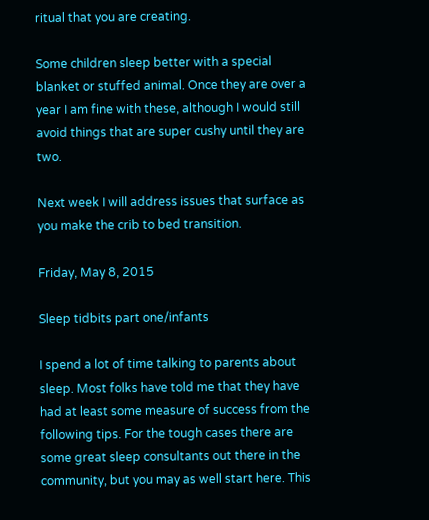ritual that you are creating.

Some children sleep better with a special blanket or stuffed animal. Once they are over a year I am fine with these, although I would still avoid things that are super cushy until they are two.

Next week I will address issues that surface as you make the crib to bed transition.

Friday, May 8, 2015

Sleep tidbits part one/infants

I spend a lot of time talking to parents about sleep. Most folks have told me that they have had at least some measure of success from the following tips. For the tough cases there are some great sleep consultants out there in the community, but you may as well start here. This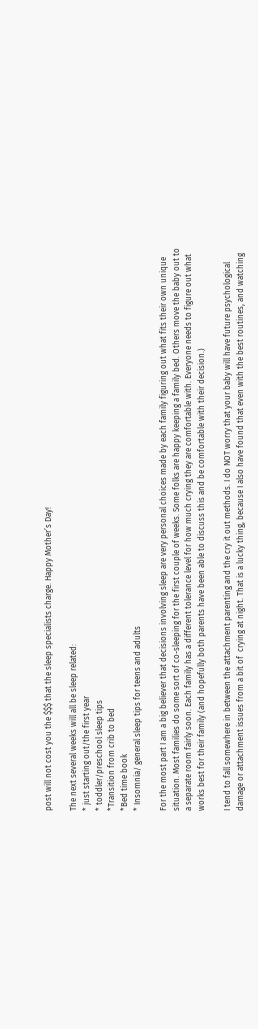post will not cost you the $$$ that the sleep specialists charge. Happy Mother’s Day!

The next several weeks will all be sleep related:
* just starting out/the first year
* toddler/preschool sleep tips
*Transition from crib to bed
*Bed time book
* Insomnia/ general sleep tips for teens and adults

For the most part I am a big believer that decisions involving sleep are very personal choices made by each family figuring out what fits their own unique situation. Most families do some sort of co-sleeping for the first couple of weeks. Some folks are happy keeping a family bed. Others move the baby out to a separate room fairly soon. Each family has a different tolerance level for how much crying they are comfortable with. Everyone needs to figure out what works best for their family (and hopefully both parents have been able to discuss this and be comfortable with their decision.)

I tend to fall somewhere in between the attachment parenting and the cry it out methods. I do NOT worry that your baby will have future psychological damage or attachment issues from a bit of  crying at night. That is a lucky thing, because I also have found that even with the best routines, and watching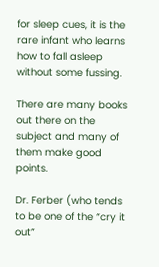for sleep cues, it is the rare infant who learns how to fall asleep without some fussing.

There are many books out there on the subject and many of them make good points.

Dr. Ferber (who tends to be one of the “cry it out”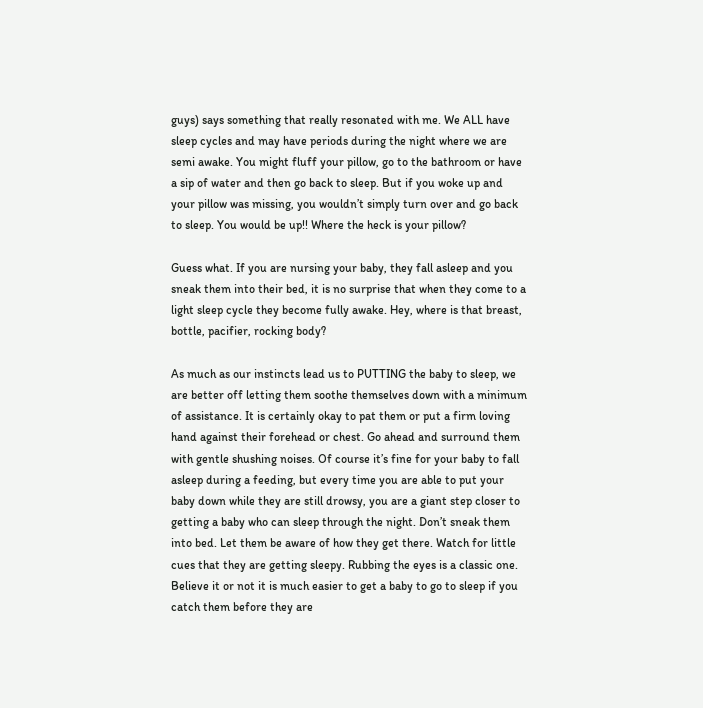guys) says something that really resonated with me. We ALL have sleep cycles and may have periods during the night where we are semi awake. You might fluff your pillow, go to the bathroom or have a sip of water and then go back to sleep. But if you woke up and your pillow was missing, you wouldn’t simply turn over and go back to sleep. You would be up!! Where the heck is your pillow?

Guess what. If you are nursing your baby, they fall asleep and you sneak them into their bed, it is no surprise that when they come to a light sleep cycle they become fully awake. Hey, where is that breast, bottle, pacifier, rocking body?

As much as our instincts lead us to PUTTING the baby to sleep, we are better off letting them soothe themselves down with a minimum of assistance. It is certainly okay to pat them or put a firm loving hand against their forehead or chest. Go ahead and surround them with gentle shushing noises. Of course it’s fine for your baby to fall asleep during a feeding, but every time you are able to put your baby down while they are still drowsy, you are a giant step closer to getting a baby who can sleep through the night. Don’t sneak them into bed. Let them be aware of how they get there. Watch for little cues that they are getting sleepy. Rubbing the eyes is a classic one. Believe it or not it is much easier to get a baby to go to sleep if you catch them before they are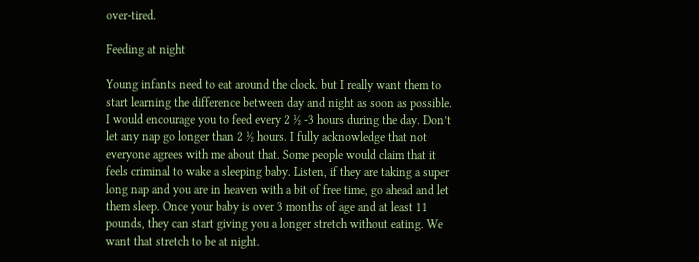over-tired.

Feeding at night

Young infants need to eat around the clock. but I really want them to start learning the difference between day and night as soon as possible. I would encourage you to feed every 2 ½ -3 hours during the day. Don’t let any nap go longer than 2 ½ hours. I fully acknowledge that not everyone agrees with me about that. Some people would claim that it feels criminal to wake a sleeping baby. Listen, if they are taking a super long nap and you are in heaven with a bit of free time, go ahead and let them sleep. Once your baby is over 3 months of age and at least 11 pounds, they can start giving you a longer stretch without eating. We want that stretch to be at night.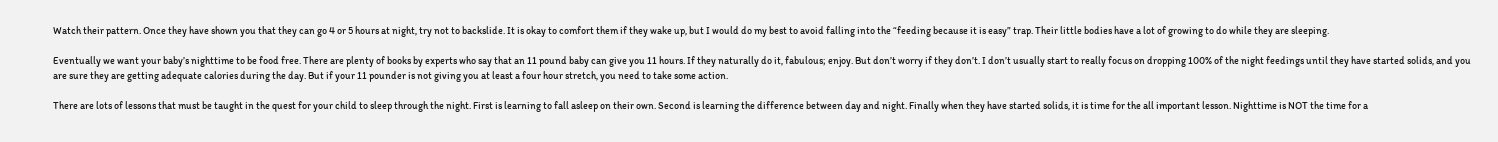Watch their pattern. Once they have shown you that they can go 4 or 5 hours at night, try not to backslide. It is okay to comfort them if they wake up, but I would do my best to avoid falling into the “feeding because it is easy” trap. Their little bodies have a lot of growing to do while they are sleeping.

Eventually we want your baby’s nighttime to be food free. There are plenty of books by experts who say that an 11 pound baby can give you 11 hours. If they naturally do it, fabulous; enjoy. But don’t worry if they don’t. I don’t usually start to really focus on dropping 100% of the night feedings until they have started solids, and you are sure they are getting adequate calories during the day. But if your 11 pounder is not giving you at least a four hour stretch, you need to take some action.

There are lots of lessons that must be taught in the quest for your child to sleep through the night. First is learning to fall asleep on their own. Second is learning the difference between day and night. Finally when they have started solids, it is time for the all important lesson. Nighttime is NOT the time for a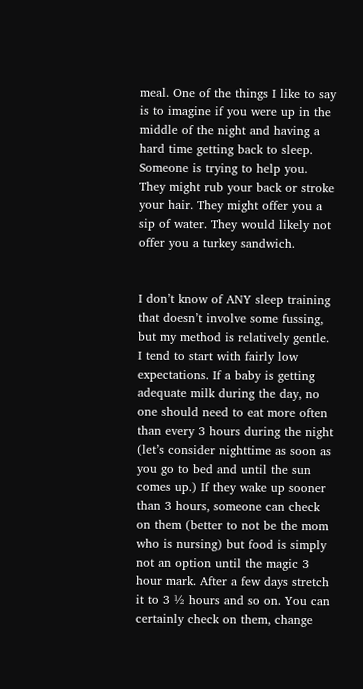meal. One of the things I like to say is to imagine if you were up in the middle of the night and having a hard time getting back to sleep. Someone is trying to help you. They might rub your back or stroke your hair. They might offer you a sip of water. They would likely not offer you a turkey sandwich.


I don’t know of ANY sleep training that doesn’t involve some fussing, but my method is relatively gentle. I tend to start with fairly low expectations. If a baby is getting adequate milk during the day, no one should need to eat more often than every 3 hours during the night (let’s consider nighttime as soon as you go to bed and until the sun comes up.) If they wake up sooner than 3 hours, someone can check on them (better to not be the mom who is nursing) but food is simply not an option until the magic 3 hour mark. After a few days stretch it to 3 ½ hours and so on. You can certainly check on them, change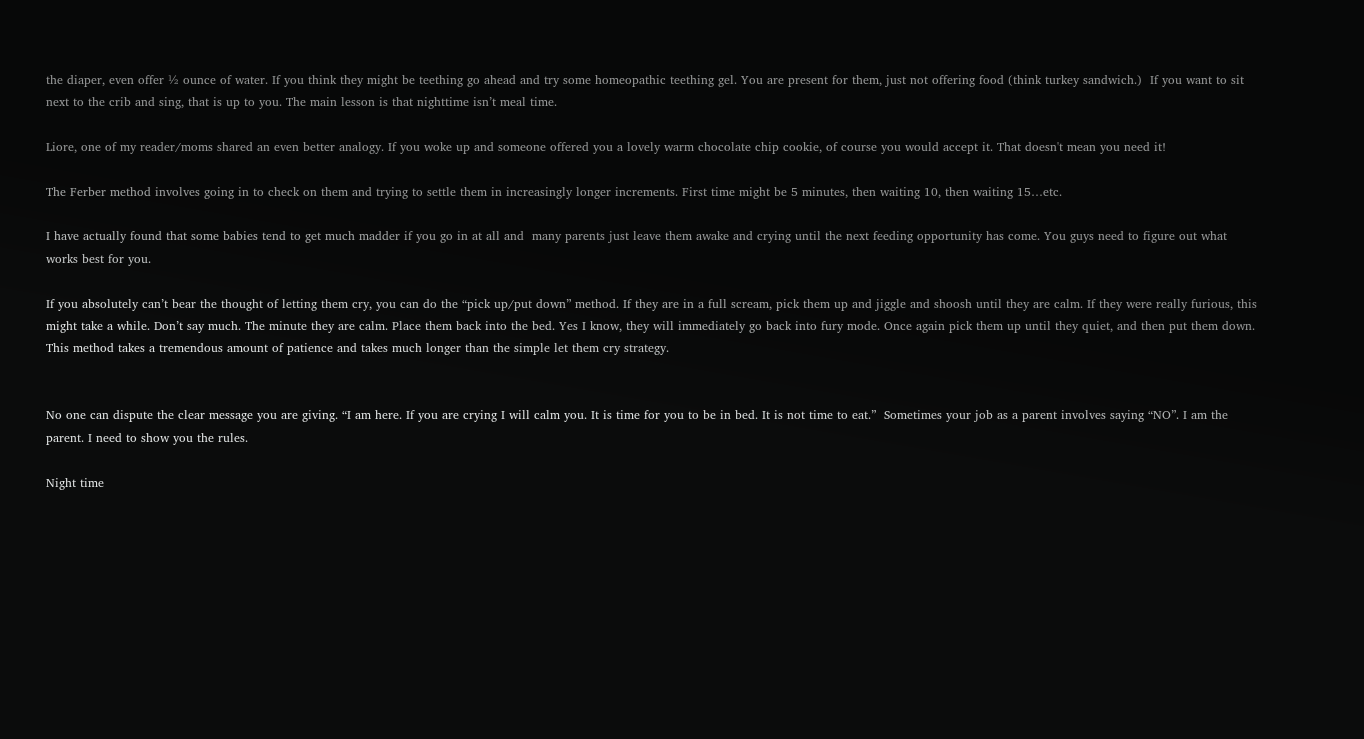the diaper, even offer ½ ounce of water. If you think they might be teething go ahead and try some homeopathic teething gel. You are present for them, just not offering food (think turkey sandwich.)  If you want to sit next to the crib and sing, that is up to you. The main lesson is that nighttime isn’t meal time.

Liore, one of my reader/moms shared an even better analogy. If you woke up and someone offered you a lovely warm chocolate chip cookie, of course you would accept it. That doesn't mean you need it!

The Ferber method involves going in to check on them and trying to settle them in increasingly longer increments. First time might be 5 minutes, then waiting 10, then waiting 15…etc.

I have actually found that some babies tend to get much madder if you go in at all and  many parents just leave them awake and crying until the next feeding opportunity has come. You guys need to figure out what works best for you.

If you absolutely can’t bear the thought of letting them cry, you can do the “pick up/put down” method. If they are in a full scream, pick them up and jiggle and shoosh until they are calm. If they were really furious, this might take a while. Don’t say much. The minute they are calm. Place them back into the bed. Yes I know, they will immediately go back into fury mode. Once again pick them up until they quiet, and then put them down. This method takes a tremendous amount of patience and takes much longer than the simple let them cry strategy.


No one can dispute the clear message you are giving. “I am here. If you are crying I will calm you. It is time for you to be in bed. It is not time to eat.”  Sometimes your job as a parent involves saying “NO”. I am the parent. I need to show you the rules.

Night time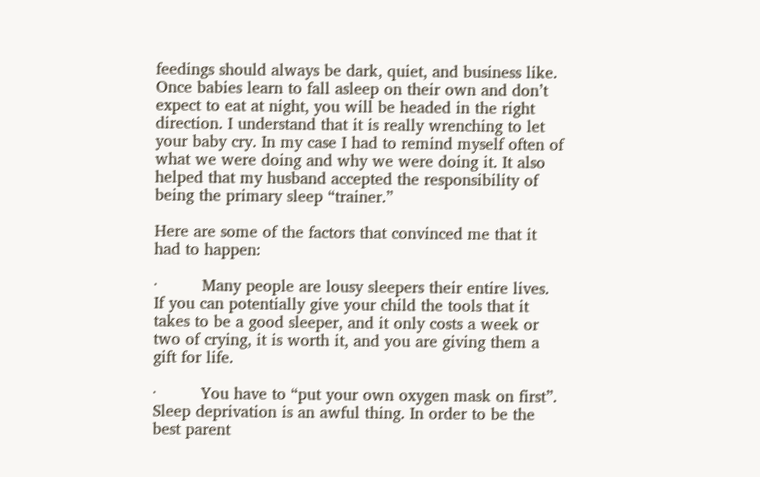feedings should always be dark, quiet, and business like. Once babies learn to fall asleep on their own and don’t expect to eat at night, you will be headed in the right direction. I understand that it is really wrenching to let your baby cry. In my case I had to remind myself often of what we were doing and why we were doing it. It also helped that my husband accepted the responsibility of being the primary sleep “trainer.”

Here are some of the factors that convinced me that it had to happen:

·         Many people are lousy sleepers their entire lives. If you can potentially give your child the tools that it takes to be a good sleeper, and it only costs a week or two of crying, it is worth it, and you are giving them a gift for life.

·         You have to “put your own oxygen mask on first”. Sleep deprivation is an awful thing. In order to be the best parent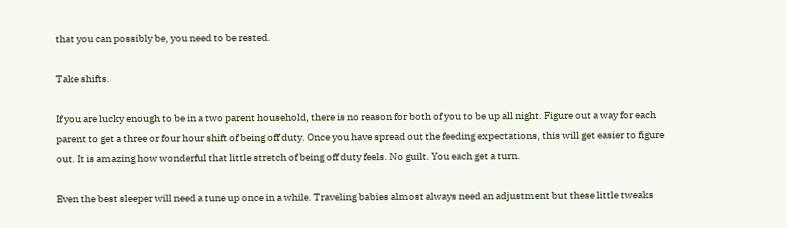that you can possibly be, you need to be rested.

Take shifts.

If you are lucky enough to be in a two parent household, there is no reason for both of you to be up all night. Figure out a way for each parent to get a three or four hour shift of being off duty. Once you have spread out the feeding expectations, this will get easier to figure out. It is amazing how wonderful that little stretch of being off duty feels. No guilt. You each get a turn.

Even the best sleeper will need a tune up once in a while. Traveling babies almost always need an adjustment but these little tweaks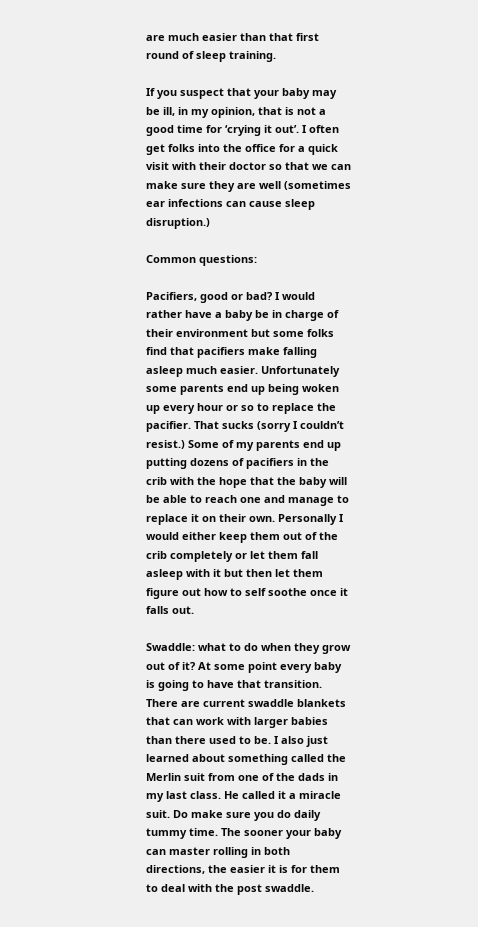are much easier than that first round of sleep training.

If you suspect that your baby may be ill, in my opinion, that is not a good time for ‘crying it out’. I often get folks into the office for a quick visit with their doctor so that we can make sure they are well (sometimes ear infections can cause sleep disruption.)

Common questions:

Pacifiers, good or bad? I would rather have a baby be in charge of their environment but some folks find that pacifiers make falling asleep much easier. Unfortunately some parents end up being woken up every hour or so to replace the pacifier. That sucks (sorry I couldn’t resist.) Some of my parents end up putting dozens of pacifiers in the crib with the hope that the baby will be able to reach one and manage to replace it on their own. Personally I would either keep them out of the crib completely or let them fall asleep with it but then let them figure out how to self soothe once it falls out.

Swaddle: what to do when they grow out of it? At some point every baby is going to have that transition. There are current swaddle blankets that can work with larger babies than there used to be. I also just learned about something called the Merlin suit from one of the dads in my last class. He called it a miracle suit. Do make sure you do daily tummy time. The sooner your baby can master rolling in both directions, the easier it is for them to deal with the post swaddle.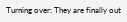Turning over: They are finally out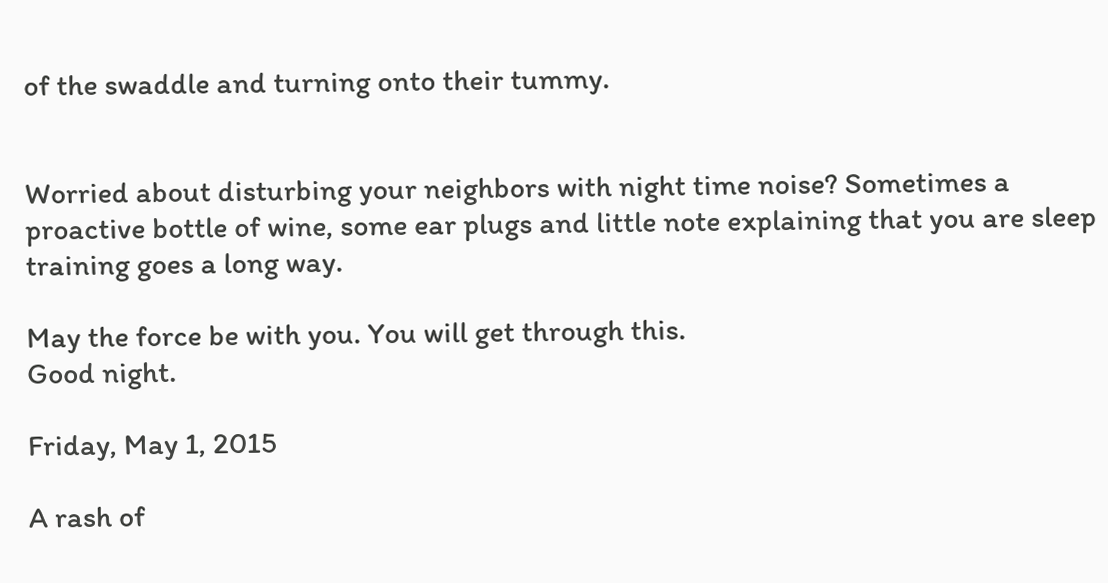of the swaddle and turning onto their tummy.


Worried about disturbing your neighbors with night time noise? Sometimes a proactive bottle of wine, some ear plugs and little note explaining that you are sleep training goes a long way.

May the force be with you. You will get through this.
Good night.

Friday, May 1, 2015

A rash of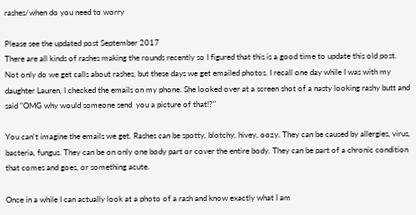rashes/when do you need to worry

Please see the updated post September 2017
There are all kinds of rashes making the rounds recently so I figured that this is a good time to update this old post. Not only do we get calls about rashes, but these days we get emailed photos. I recall one day while I was with my daughter Lauren, I checked the emails on my phone. She looked over at a screen shot of a nasty looking rashy butt and said "OMG why would someone send  you a picture of that!?"

You can't imagine the emails we get. Rashes can be spotty, blotchy, hivey, oozy. They can be caused by allergies, virus, bacteria, fungus. They can be on only one body part or cover the entire body. They can be part of a chronic condition that comes and goes, or something acute.

Once in a while I can actually look at a photo of a rash and know exactly what I am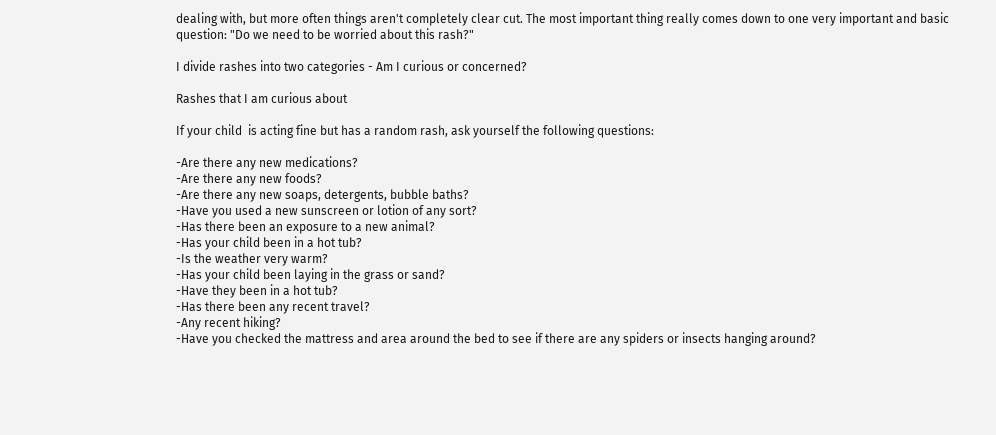dealing with, but more often things aren't completely clear cut. The most important thing really comes down to one very important and basic question: "Do we need to be worried about this rash?"

I divide rashes into two categories - Am I curious or concerned?

Rashes that I am curious about

If your child  is acting fine but has a random rash, ask yourself the following questions:

-Are there any new medications?
-Are there any new foods?
-Are there any new soaps, detergents, bubble baths?
-Have you used a new sunscreen or lotion of any sort?
-Has there been an exposure to a new animal?
-Has your child been in a hot tub?
-Is the weather very warm?
-Has your child been laying in the grass or sand?
-Have they been in a hot tub?
-Has there been any recent travel?
-Any recent hiking?
-Have you checked the mattress and area around the bed to see if there are any spiders or insects hanging around?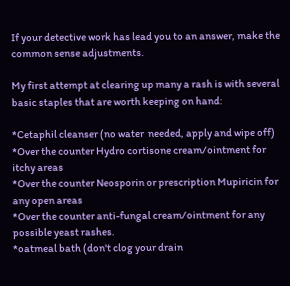If your detective work has lead you to an answer, make the common sense adjustments.

My first attempt at clearing up many a rash is with several basic staples that are worth keeping on hand:

*Cetaphil cleanser (no water  needed, apply and wipe off)
*Over the counter Hydro cortisone cream/ointment for itchy areas
*Over the counter Neosporin or prescription Mupiricin for any open areas
*Over the counter anti-fungal cream/ointment for any possible yeast rashes.
*oatmeal bath (don't clog your drain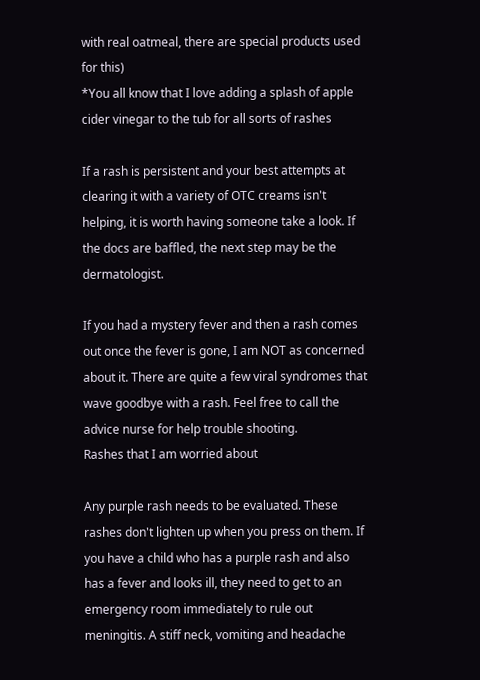with real oatmeal, there are special products used for this)
*You all know that I love adding a splash of apple cider vinegar to the tub for all sorts of rashes

If a rash is persistent and your best attempts at clearing it with a variety of OTC creams isn't helping, it is worth having someone take a look. If the docs are baffled, the next step may be the dermatologist.

If you had a mystery fever and then a rash comes out once the fever is gone, I am NOT as concerned about it. There are quite a few viral syndromes that wave goodbye with a rash. Feel free to call the advice nurse for help trouble shooting.
Rashes that I am worried about

Any purple rash needs to be evaluated. These rashes don't lighten up when you press on them. If you have a child who has a purple rash and also has a fever and looks ill, they need to get to an emergency room immediately to rule out meningitis. A stiff neck, vomiting and headache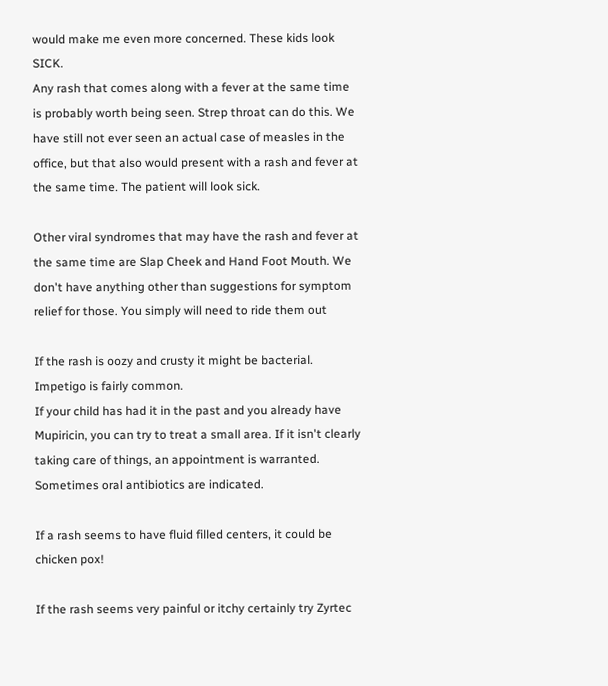would make me even more concerned. These kids look SICK.
Any rash that comes along with a fever at the same time is probably worth being seen. Strep throat can do this. We have still not ever seen an actual case of measles in the office, but that also would present with a rash and fever at the same time. The patient will look sick.

Other viral syndromes that may have the rash and fever at the same time are Slap Cheek and Hand Foot Mouth. We don't have anything other than suggestions for symptom relief for those. You simply will need to ride them out

If the rash is oozy and crusty it might be bacterial. Impetigo is fairly common.
If your child has had it in the past and you already have Mupiricin, you can try to treat a small area. If it isn't clearly taking care of things, an appointment is warranted. Sometimes oral antibiotics are indicated.

If a rash seems to have fluid filled centers, it could be chicken pox!

If the rash seems very painful or itchy certainly try Zyrtec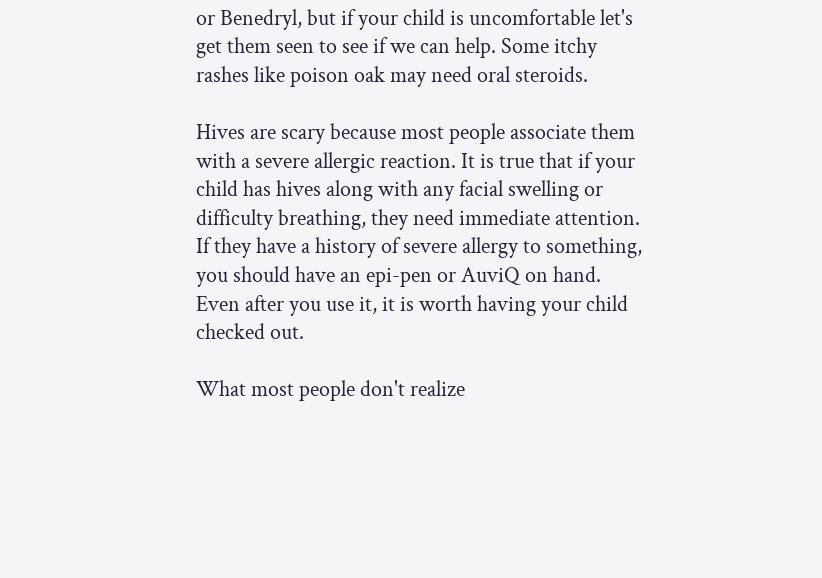or Benedryl, but if your child is uncomfortable let's get them seen to see if we can help. Some itchy rashes like poison oak may need oral steroids.

Hives are scary because most people associate them with a severe allergic reaction. It is true that if your child has hives along with any facial swelling or difficulty breathing, they need immediate attention. If they have a history of severe allergy to something, you should have an epi-pen or AuviQ on hand. Even after you use it, it is worth having your child checked out.

What most people don't realize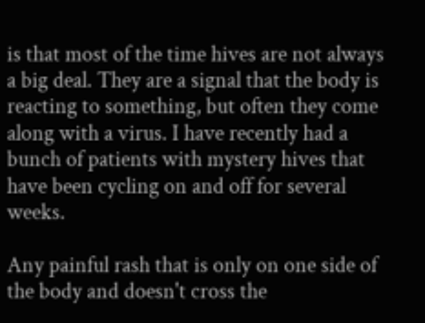is that most of the time hives are not always a big deal. They are a signal that the body is reacting to something, but often they come along with a virus. I have recently had a bunch of patients with mystery hives that have been cycling on and off for several weeks.

Any painful rash that is only on one side of the body and doesn't cross the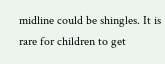midline could be shingles. It is rare for children to get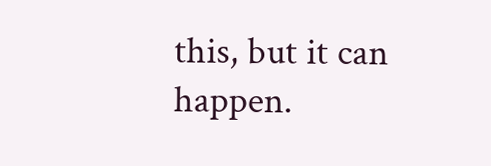this, but it can happen.